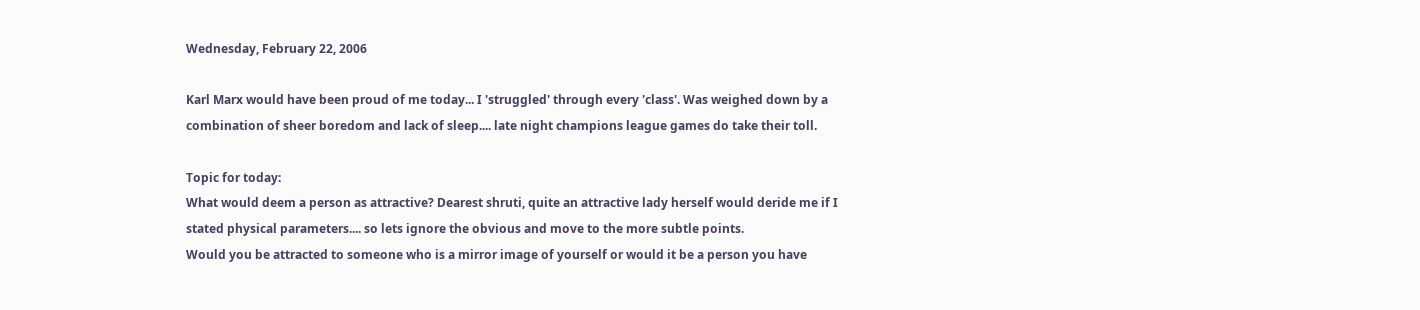Wednesday, February 22, 2006

Karl Marx would have been proud of me today... I 'struggled' through every 'class'. Was weighed down by a combination of sheer boredom and lack of sleep.... late night champions league games do take their toll.

Topic for today:
What would deem a person as attractive? Dearest shruti, quite an attractive lady herself would deride me if I stated physical parameters.... so lets ignore the obvious and move to the more subtle points.
Would you be attracted to someone who is a mirror image of yourself or would it be a person you have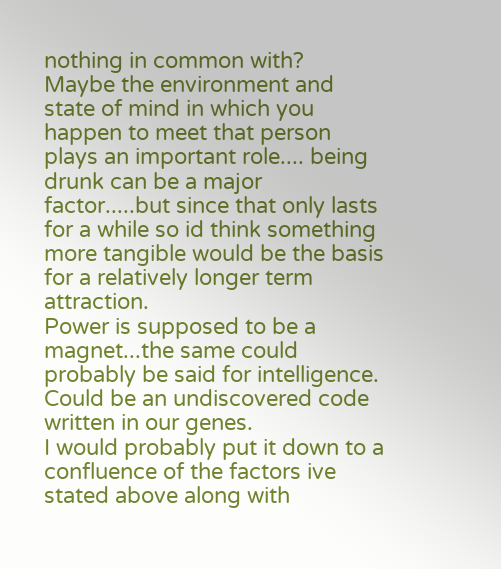nothing in common with?
Maybe the environment and state of mind in which you happen to meet that person plays an important role.... being drunk can be a major factor.....but since that only lasts for a while so id think something more tangible would be the basis for a relatively longer term attraction.
Power is supposed to be a magnet...the same could probably be said for intelligence.
Could be an undiscovered code written in our genes.
I would probably put it down to a confluence of the factors ive stated above along with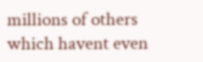millions of others which havent even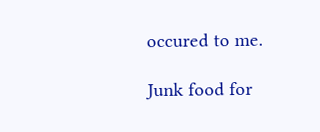occured to me.

Junk food for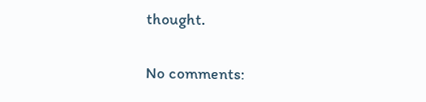thought.

No comments: